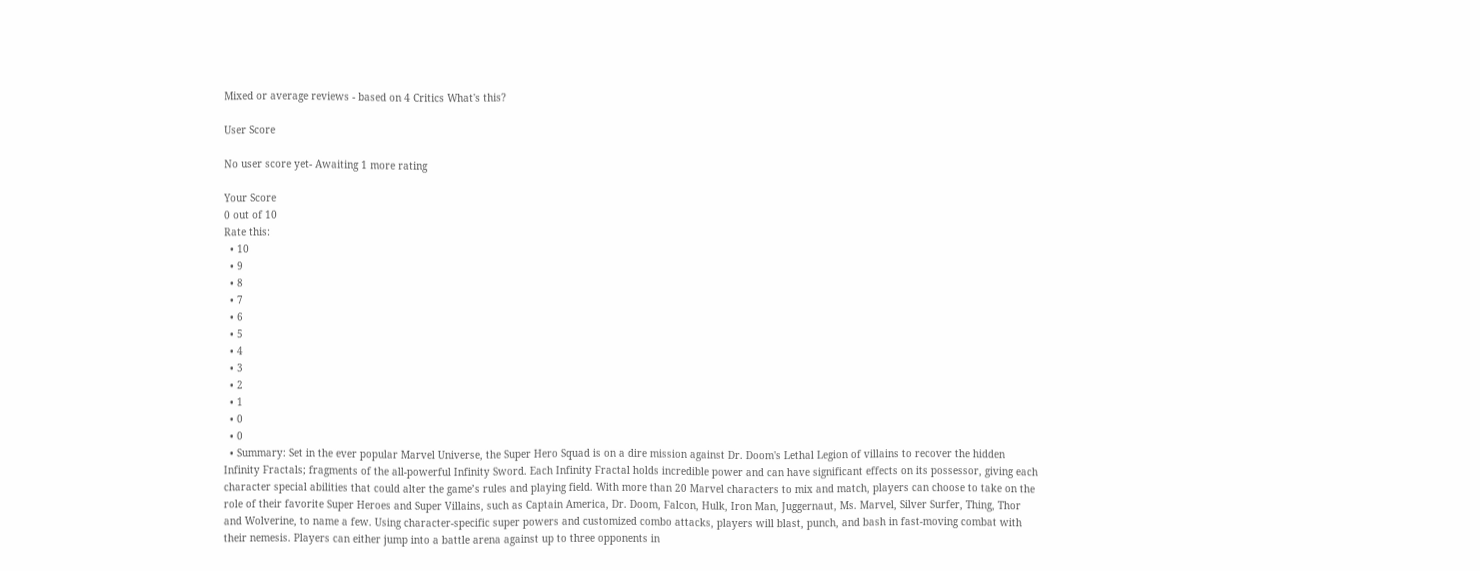Mixed or average reviews - based on 4 Critics What's this?

User Score

No user score yet- Awaiting 1 more rating

Your Score
0 out of 10
Rate this:
  • 10
  • 9
  • 8
  • 7
  • 6
  • 5
  • 4
  • 3
  • 2
  • 1
  • 0
  • 0
  • Summary: Set in the ever popular Marvel Universe, the Super Hero Squad is on a dire mission against Dr. Doom's Lethal Legion of villains to recover the hidden Infinity Fractals; fragments of the all-powerful Infinity Sword. Each Infinity Fractal holds incredible power and can have significant effects on its possessor, giving each character special abilities that could alter the game’s rules and playing field. With more than 20 Marvel characters to mix and match, players can choose to take on the role of their favorite Super Heroes and Super Villains, such as Captain America, Dr. Doom, Falcon, Hulk, Iron Man, Juggernaut, Ms. Marvel, Silver Surfer, Thing, Thor and Wolverine, to name a few. Using character-specific super powers and customized combo attacks, players will blast, punch, and bash in fast-moving combat with their nemesis. Players can either jump into a battle arena against up to three opponents in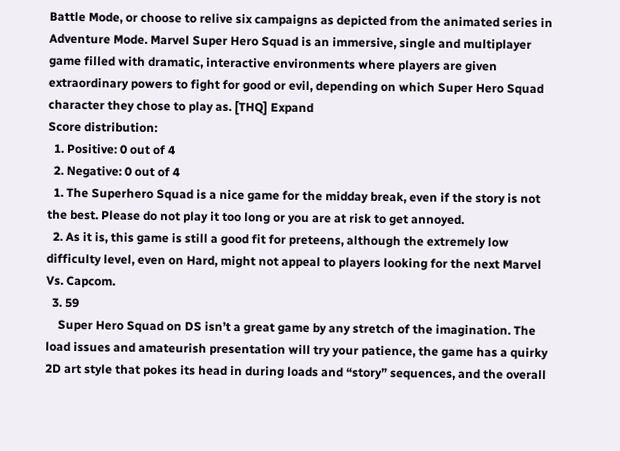Battle Mode, or choose to relive six campaigns as depicted from the animated series in Adventure Mode. Marvel Super Hero Squad is an immersive, single and multiplayer game filled with dramatic, interactive environments where players are given extraordinary powers to fight for good or evil, depending on which Super Hero Squad character they chose to play as. [THQ] Expand
Score distribution:
  1. Positive: 0 out of 4
  2. Negative: 0 out of 4
  1. The Superhero Squad is a nice game for the midday break, even if the story is not the best. Please do not play it too long or you are at risk to get annoyed.
  2. As it is, this game is still a good fit for preteens, although the extremely low difficulty level, even on Hard, might not appeal to players looking for the next Marvel Vs. Capcom.
  3. 59
    Super Hero Squad on DS isn’t a great game by any stretch of the imagination. The load issues and amateurish presentation will try your patience, the game has a quirky 2D art style that pokes its head in during loads and “story” sequences, and the overall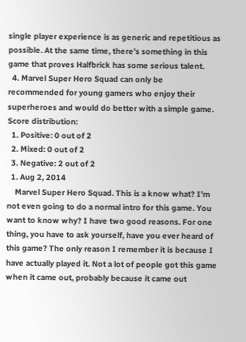single player experience is as generic and repetitious as possible. At the same time, there’s something in this game that proves Halfbrick has some serious talent.
  4. Marvel Super Hero Squad can only be recommended for young gamers who enjoy their superheroes and would do better with a simple game.
Score distribution:
  1. Positive: 0 out of 2
  2. Mixed: 0 out of 2
  3. Negative: 2 out of 2
  1. Aug 2, 2014
    Marvel Super Hero Squad. This is a know what? I'm not even going to do a normal intro for this game. You want to know why? I have two good reasons. For one thing, you have to ask yourself, have you ever heard of this game? The only reason I remember it is because I have actually played it. Not a lot of people got this game when it came out, probably because it came out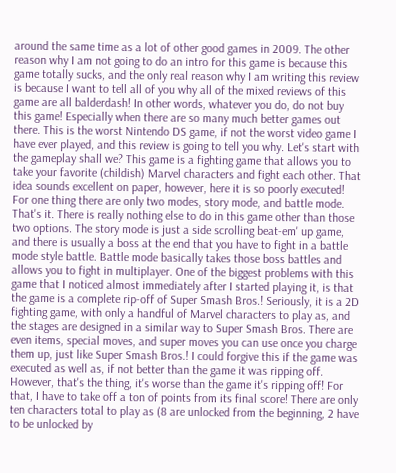around the same time as a lot of other good games in 2009. The other reason why I am not going to do an intro for this game is because this game totally sucks, and the only real reason why I am writing this review is because I want to tell all of you why all of the mixed reviews of this game are all balderdash! In other words, whatever you do, do not buy this game! Especially when there are so many much better games out there. This is the worst Nintendo DS game, if not the worst video game I have ever played, and this review is going to tell you why. Let's start with the gameplay shall we? This game is a fighting game that allows you to take your favorite (childish) Marvel characters and fight each other. That idea sounds excellent on paper, however, here it is so poorly executed! For one thing there are only two modes, story mode, and battle mode. That's it. There is really nothing else to do in this game other than those two options. The story mode is just a side scrolling beat-em' up game, and there is usually a boss at the end that you have to fight in a battle mode style battle. Battle mode basically takes those boss battles and allows you to fight in multiplayer. One of the biggest problems with this game that I noticed almost immediately after I started playing it, is that the game is a complete rip-off of Super Smash Bros.! Seriously, it is a 2D fighting game, with only a handful of Marvel characters to play as, and the stages are designed in a similar way to Super Smash Bros. There are even items, special moves, and super moves you can use once you charge them up, just like Super Smash Bros.! I could forgive this if the game was executed as well as, if not better than the game it was ripping off. However, that's the thing, it's worse than the game it's ripping off! For that, I have to take off a ton of points from its final score! There are only ten characters total to play as (8 are unlocked from the beginning, 2 have to be unlocked by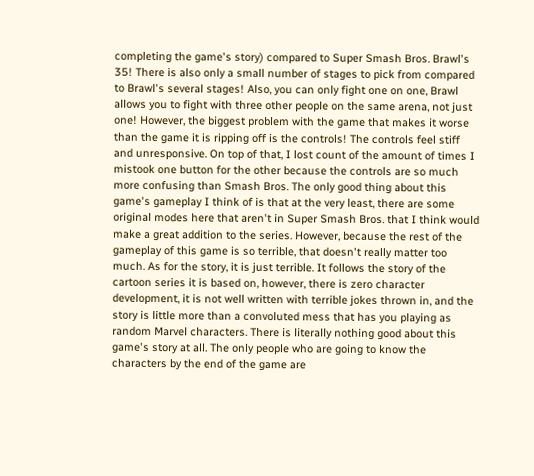completing the game's story) compared to Super Smash Bros. Brawl's 35! There is also only a small number of stages to pick from compared to Brawl's several stages! Also, you can only fight one on one, Brawl allows you to fight with three other people on the same arena, not just one! However, the biggest problem with the game that makes it worse than the game it is ripping off is the controls! The controls feel stiff and unresponsive. On top of that, I lost count of the amount of times I mistook one button for the other because the controls are so much more confusing than Smash Bros. The only good thing about this game's gameplay I think of is that at the very least, there are some original modes here that aren't in Super Smash Bros. that I think would make a great addition to the series. However, because the rest of the gameplay of this game is so terrible, that doesn't really matter too much. As for the story, it is just terrible. It follows the story of the cartoon series it is based on, however, there is zero character development, it is not well written with terrible jokes thrown in, and the story is little more than a convoluted mess that has you playing as random Marvel characters. There is literally nothing good about this game's story at all. The only people who are going to know the characters by the end of the game are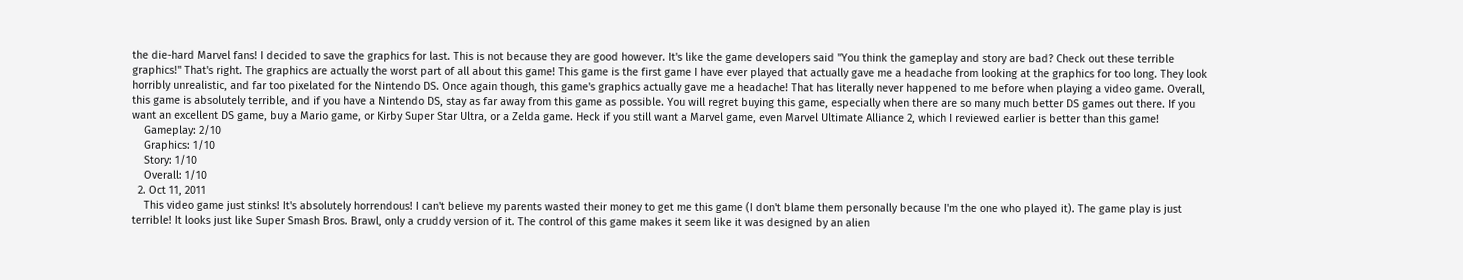the die-hard Marvel fans! I decided to save the graphics for last. This is not because they are good however. It's like the game developers said "You think the gameplay and story are bad? Check out these terrible graphics!" That's right. The graphics are actually the worst part of all about this game! This game is the first game I have ever played that actually gave me a headache from looking at the graphics for too long. They look horribly unrealistic, and far too pixelated for the Nintendo DS. Once again though, this game's graphics actually gave me a headache! That has literally never happened to me before when playing a video game. Overall, this game is absolutely terrible, and if you have a Nintendo DS, stay as far away from this game as possible. You will regret buying this game, especially when there are so many much better DS games out there. If you want an excellent DS game, buy a Mario game, or Kirby Super Star Ultra, or a Zelda game. Heck if you still want a Marvel game, even Marvel Ultimate Alliance 2, which I reviewed earlier is better than this game!
    Gameplay: 2/10
    Graphics: 1/10
    Story: 1/10
    Overall: 1/10
  2. Oct 11, 2011
    This video game just stinks! It's absolutely horrendous! I can't believe my parents wasted their money to get me this game (I don't blame them personally because I'm the one who played it). The game play is just terrible! It looks just like Super Smash Bros. Brawl, only a cruddy version of it. The control of this game makes it seem like it was designed by an alien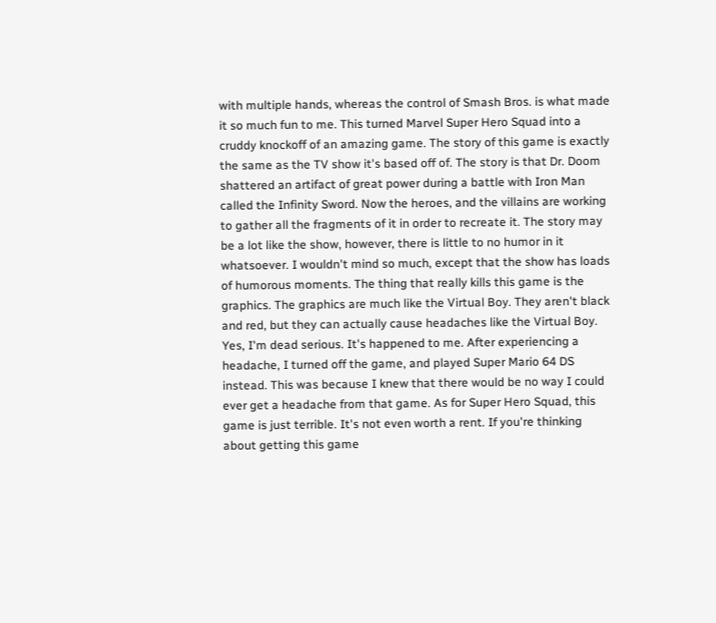with multiple hands, whereas the control of Smash Bros. is what made it so much fun to me. This turned Marvel Super Hero Squad into a cruddy knockoff of an amazing game. The story of this game is exactly the same as the TV show it's based off of. The story is that Dr. Doom shattered an artifact of great power during a battle with Iron Man called the Infinity Sword. Now the heroes, and the villains are working to gather all the fragments of it in order to recreate it. The story may be a lot like the show, however, there is little to no humor in it whatsoever. I wouldn't mind so much, except that the show has loads of humorous moments. The thing that really kills this game is the graphics. The graphics are much like the Virtual Boy. They aren't black and red, but they can actually cause headaches like the Virtual Boy. Yes, I'm dead serious. It's happened to me. After experiencing a headache, I turned off the game, and played Super Mario 64 DS instead. This was because I knew that there would be no way I could ever get a headache from that game. As for Super Hero Squad, this game is just terrible. It's not even worth a rent. If you're thinking about getting this game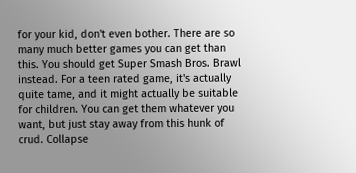for your kid, don't even bother. There are so many much better games you can get than this. You should get Super Smash Bros. Brawl instead. For a teen rated game, it's actually quite tame, and it might actually be suitable for children. You can get them whatever you want, but just stay away from this hunk of crud. Collapse